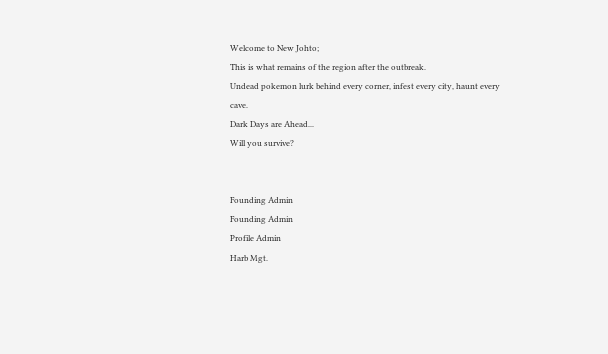Welcome to New Johto;
This is what remains of the region after the outbreak.
Undead pokemon lurk behind every corner, infest every city, haunt every cave.
Dark Days are Ahead...
Will you survive?


Founding Admin
Founding Admin
Profile Admin
Harb Mgt.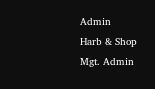Admin
Harb & Shop Mgt. Admin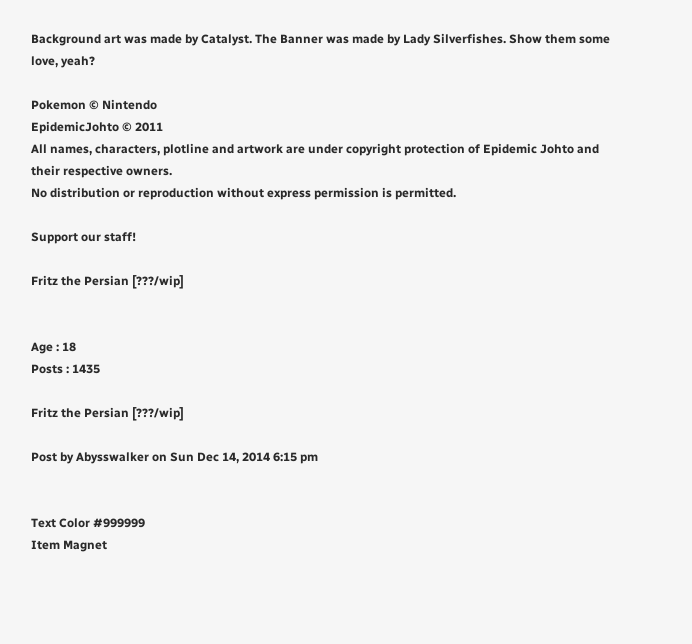Background art was made by Catalyst. The Banner was made by Lady Silverfishes. Show them some love, yeah?

Pokemon © Nintendo
EpidemicJohto © 2011
All names, characters, plotline and artwork are under copyright protection of Epidemic Johto and their respective owners.
No distribution or reproduction without express permission is permitted.

Support our staff!

Fritz the Persian [???/wip]


Age : 18
Posts : 1435

Fritz the Persian [???/wip]

Post by Abysswalker on Sun Dec 14, 2014 6:15 pm


Text Color #999999
Item Magnet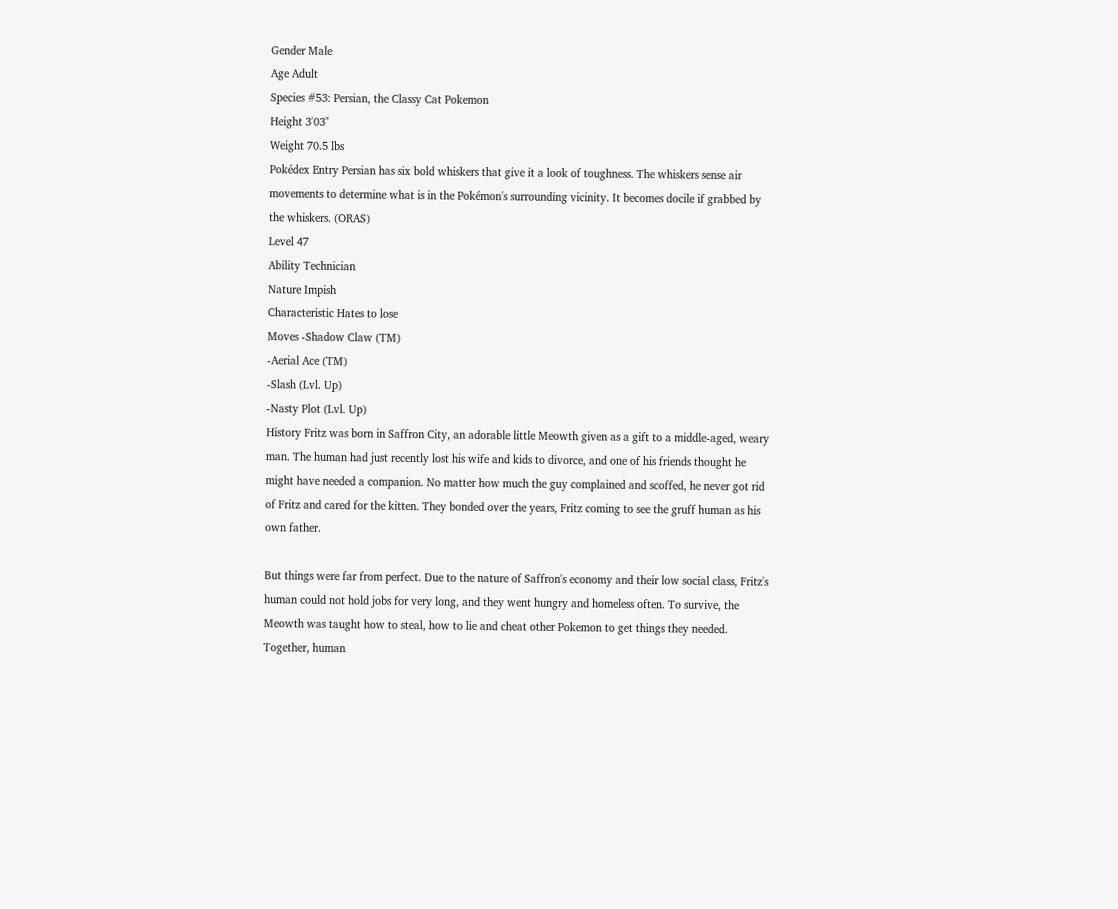Gender Male
Age Adult
Species #53: Persian, the Classy Cat Pokemon
Height 3'03"
Weight 70.5 lbs
Pokédex Entry Persian has six bold whiskers that give it a look of toughness. The whiskers sense air movements to determine what is in the Pokémon's surrounding vicinity. It becomes docile if grabbed by the whiskers. (ORAS)
Level 47
Ability Technician
Nature Impish
Characteristic Hates to lose
Moves -Shadow Claw (TM)
-Aerial Ace (TM)
-Slash (Lvl. Up)
-Nasty Plot (Lvl. Up)
History Fritz was born in Saffron City, an adorable little Meowth given as a gift to a middle-aged, weary man. The human had just recently lost his wife and kids to divorce, and one of his friends thought he might have needed a companion. No matter how much the guy complained and scoffed, he never got rid of Fritz and cared for the kitten. They bonded over the years, Fritz coming to see the gruff human as his own father.

But things were far from perfect. Due to the nature of Saffron's economy and their low social class, Fritz's human could not hold jobs for very long, and they went hungry and homeless often. To survive, the Meowth was taught how to steal, how to lie and cheat other Pokemon to get things they needed. Together, human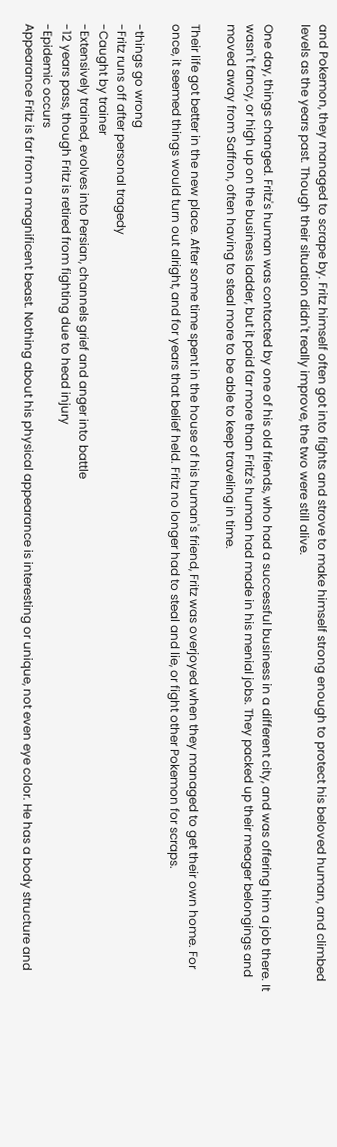and Pokemon, they managed to scrape by. Fritz himself often got into fights and strove to make himself strong enough to protect his beloved human, and climbed levels as the years past. Though their situation didn't really improve, the two were still alive.

One day, things changed. Fritz's human was contacted by one of his old friends, who had a successful business in a different city, and was offering him a job there. It wasn't fancy, or high up on the business ladder, but it paid far more than Fritz's human had made in his menial jobs. They packed up their meager belongings and moved away from Saffron, often having to steal more to be able to keep traveling in time.

Their life got better in the new place. After some time spent in the house of his human's friend, Fritz was overjoyed when they managed to get their own home. For once, it seemed things would turn out alright, and for years that belief held. Fritz no longer had to steal and lie, or fight other Pokemon for scraps.

-things go wrong
-Fritz runs off after personal tragedy
-Caught by trainer
-Extensively trained, evolves into Persian, channels grief and anger into battle
-12 years pass, though Fritz is retired from fighting due to head injury
-Epidemic occurs
Appearance Fritz is far from a magnificent beast. Nothing about his physical appearance is interesting or unique, not even eye color. He has a body structure and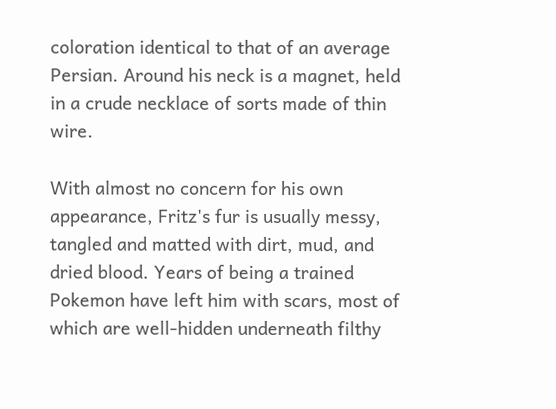coloration identical to that of an average Persian. Around his neck is a magnet, held in a crude necklace of sorts made of thin wire.

With almost no concern for his own appearance, Fritz's fur is usually messy, tangled and matted with dirt, mud, and dried blood. Years of being a trained Pokemon have left him with scars, most of which are well-hidden underneath filthy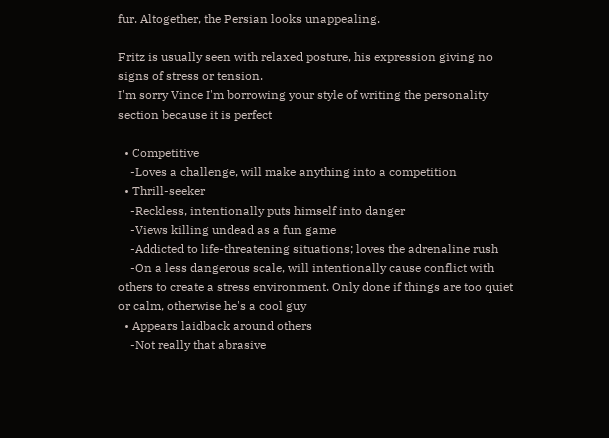fur. Altogether, the Persian looks unappealing.

Fritz is usually seen with relaxed posture, his expression giving no signs of stress or tension.
I'm sorry Vince I'm borrowing your style of writing the personality section because it is perfect

  • Competitive
    -Loves a challenge, will make anything into a competition
  • Thrill-seeker
    -Reckless, intentionally puts himself into danger
    -Views killing undead as a fun game
    -Addicted to life-threatening situations; loves the adrenaline rush
    -On a less dangerous scale, will intentionally cause conflict with others to create a stress environment. Only done if things are too quiet or calm, otherwise he's a cool guy
  • Appears laidback around others
    -Not really that abrasive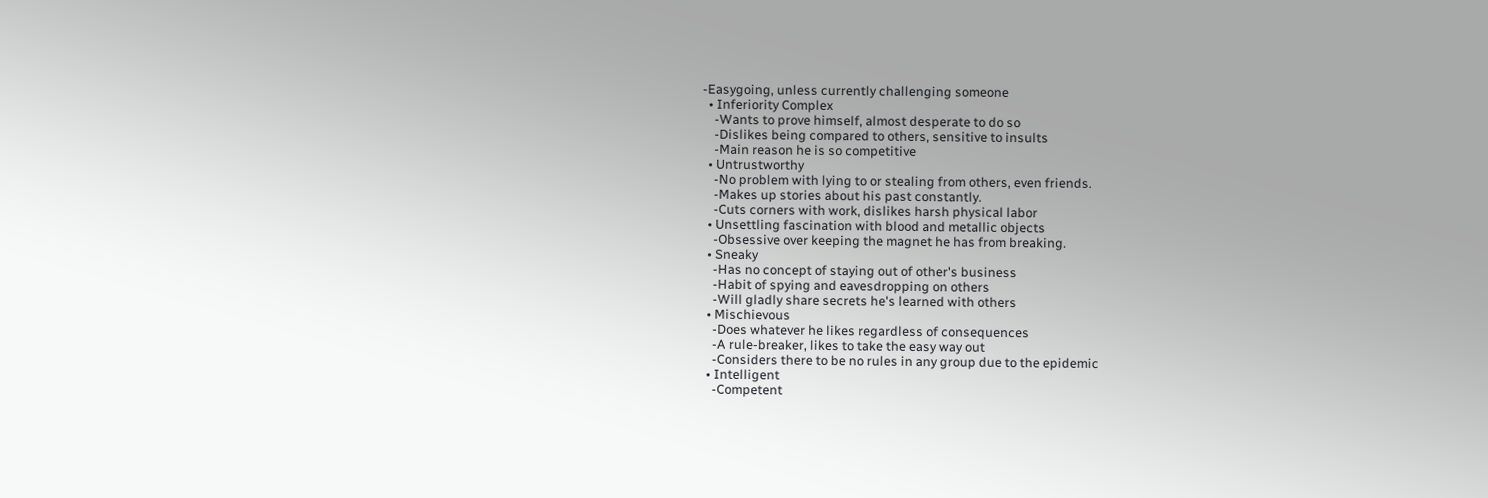-Easygoing, unless currently challenging someone
  • Inferiority Complex
    -Wants to prove himself, almost desperate to do so
    -Dislikes being compared to others, sensitive to insults
    -Main reason he is so competitive
  • Untrustworthy
    -No problem with lying to or stealing from others, even friends.
    -Makes up stories about his past constantly.
    -Cuts corners with work, dislikes harsh physical labor
  • Unsettling fascination with blood and metallic objects
    -Obsessive over keeping the magnet he has from breaking.
  • Sneaky
    -Has no concept of staying out of other's business
    -Habit of spying and eavesdropping on others
    -Will gladly share secrets he's learned with others
  • Mischievous
    -Does whatever he likes regardless of consequences
    -A rule-breaker, likes to take the easy way out
    -Considers there to be no rules in any group due to the epidemic
  • Intelligent
    -Competent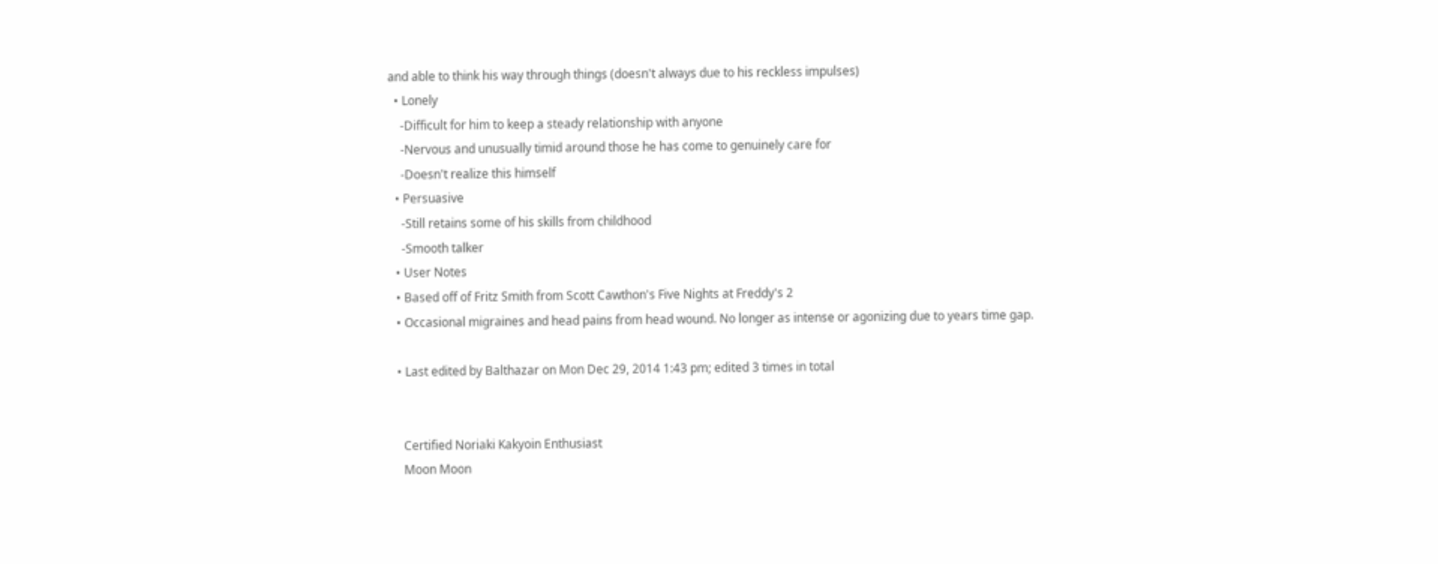and able to think his way through things (doesn't always due to his reckless impulses)
  • Lonely
    -Difficult for him to keep a steady relationship with anyone
    -Nervous and unusually timid around those he has come to genuinely care for
    -Doesn't realize this himself
  • Persuasive
    -Still retains some of his skills from childhood
    -Smooth talker
  • User Notes
  • Based off of Fritz Smith from Scott Cawthon's Five Nights at Freddy's 2
  • Occasional migraines and head pains from head wound. No longer as intense or agonizing due to years time gap.

  • Last edited by Balthazar on Mon Dec 29, 2014 1:43 pm; edited 3 times in total


    Certified Noriaki Kakyoin Enthusiast
    Moon Moon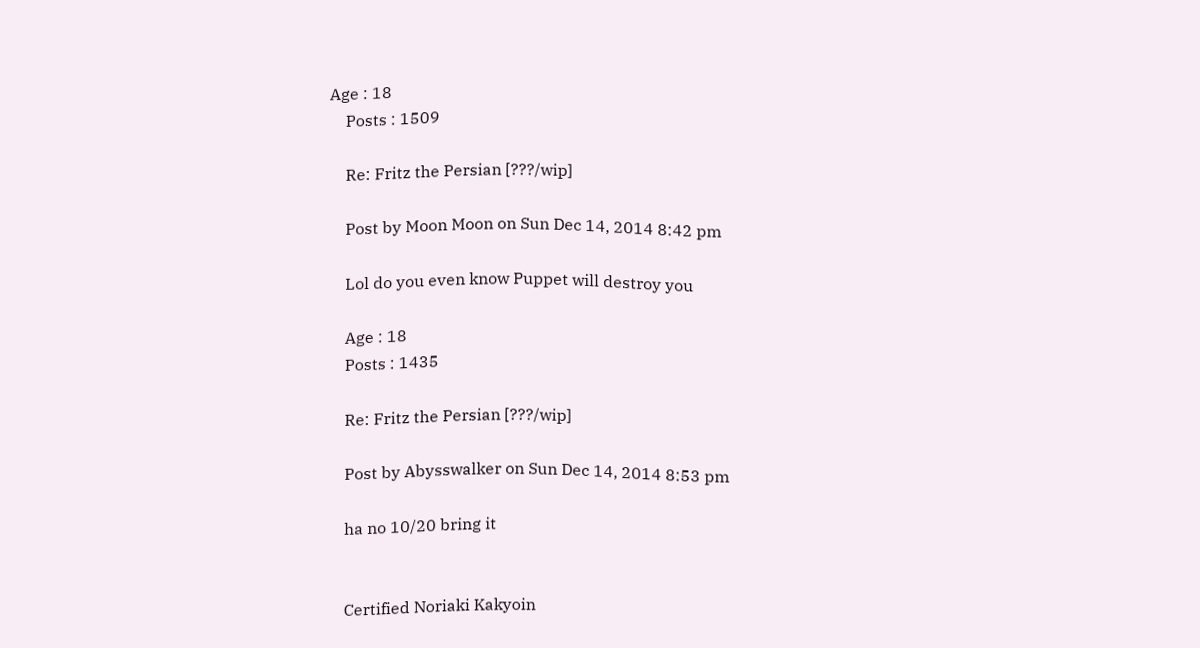Age : 18
    Posts : 1509

    Re: Fritz the Persian [???/wip]

    Post by Moon Moon on Sun Dec 14, 2014 8:42 pm

    Lol do you even know Puppet will destroy you

    Age : 18
    Posts : 1435

    Re: Fritz the Persian [???/wip]

    Post by Abysswalker on Sun Dec 14, 2014 8:53 pm

    ha no 10/20 bring it


    Certified Noriaki Kakyoin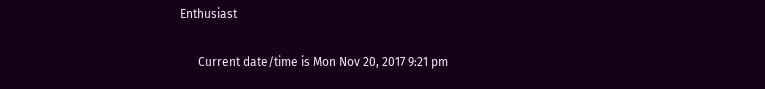Enthusiast

      Current date/time is Mon Nov 20, 2017 9:21 pm